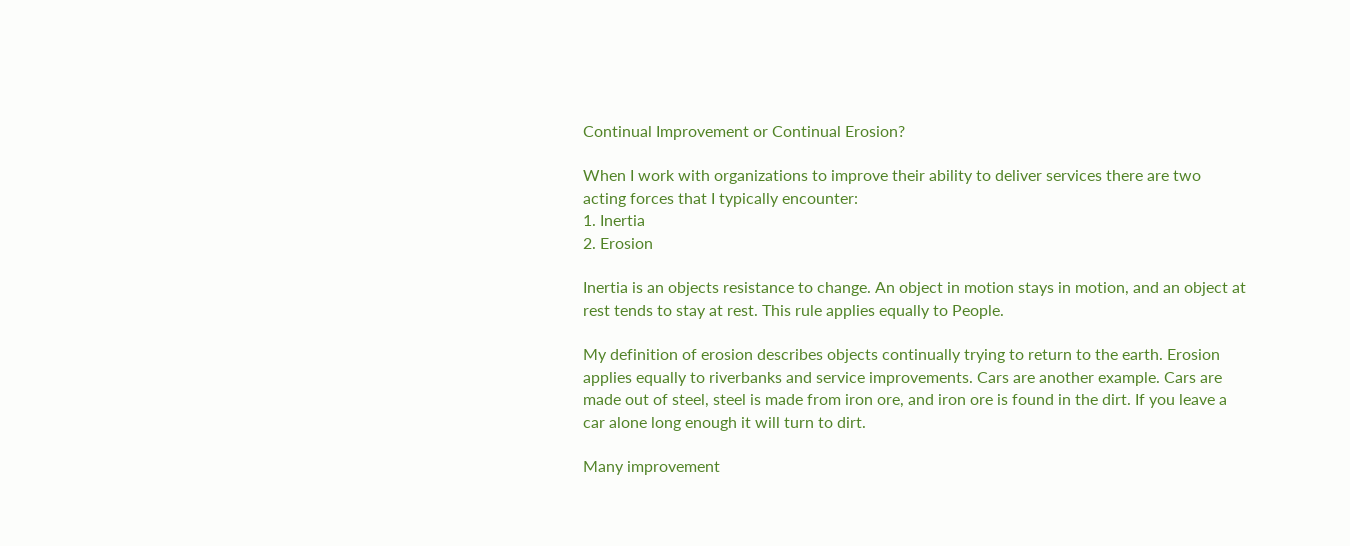Continual Improvement or Continual Erosion?

When I work with organizations to improve their ability to deliver services there are two acting forces that I typically encounter:
1. Inertia
2. Erosion

Inertia is an objects resistance to change. An object in motion stays in motion, and an object at rest tends to stay at rest. This rule applies equally to People.

My definition of erosion describes objects continually trying to return to the earth. Erosion applies equally to riverbanks and service improvements. Cars are another example. Cars are made out of steel, steel is made from iron ore, and iron ore is found in the dirt. If you leave a car alone long enough it will turn to dirt.

Many improvement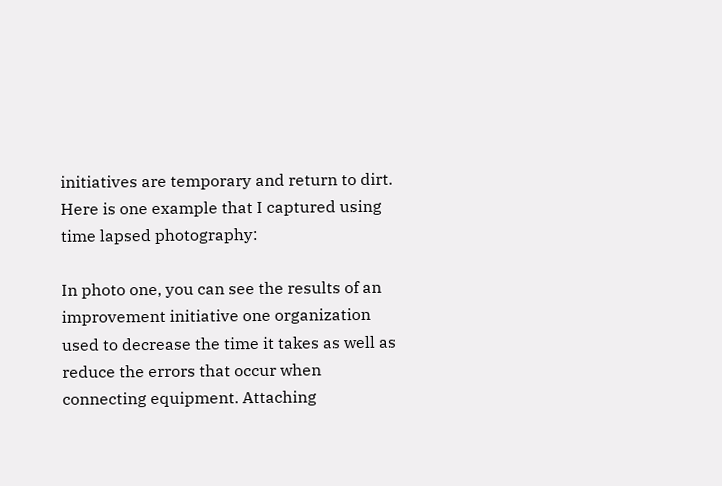initiatives are temporary and return to dirt. Here is one example that I captured using time lapsed photography:

In photo one, you can see the results of an improvement initiative one organization used to decrease the time it takes as well as reduce the errors that occur when connecting equipment. Attaching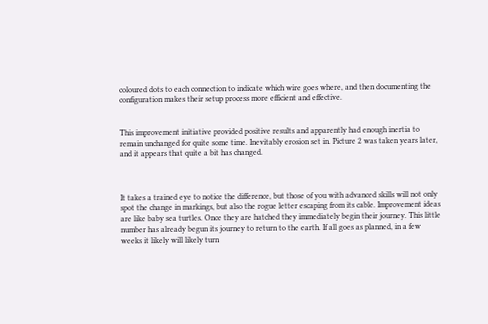coloured dots to each connection to indicate which wire goes where, and then documenting the configuration makes their setup process more efficient and effective.


This improvement initiative provided positive results and apparently had enough inertia to remain unchanged for quite some time. Inevitably erosion set in. Picture 2 was taken years later, and it appears that quite a bit has changed.



It takes a trained eye to notice the difference, but those of you with advanced skills will not only spot the change in markings, but also the rogue letter escaping from its cable. Improvement ideas are like baby sea turtles. Once they are hatched they immediately begin their journey. This little number has already begun its journey to return to the earth. If all goes as planned, in a few weeks it likely will likely turn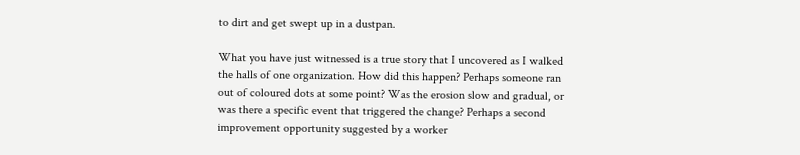to dirt and get swept up in a dustpan.

What you have just witnessed is a true story that I uncovered as I walked the halls of one organization. How did this happen? Perhaps someone ran out of coloured dots at some point? Was the erosion slow and gradual, or was there a specific event that triggered the change? Perhaps a second improvement opportunity suggested by a worker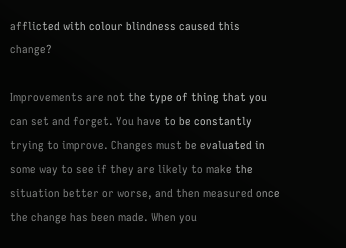afflicted with colour blindness caused this change?

Improvements are not the type of thing that you can set and forget. You have to be constantly trying to improve. Changes must be evaluated in some way to see if they are likely to make the situation better or worse, and then measured once the change has been made. When you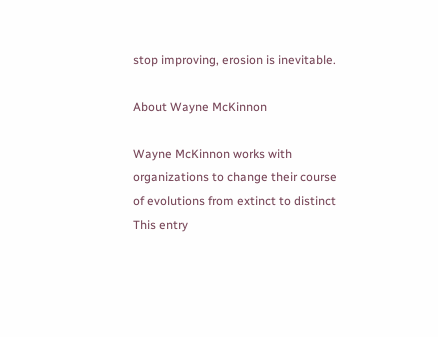stop improving, erosion is inevitable.

About Wayne McKinnon

Wayne McKinnon works with organizations to change their course of evolutions from extinct to distinct
This entry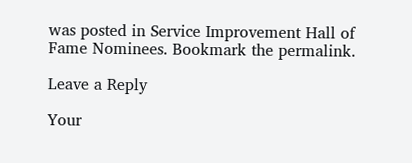was posted in Service Improvement Hall of Fame Nominees. Bookmark the permalink.

Leave a Reply

Your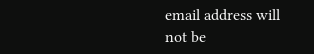email address will not be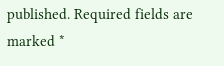published. Required fields are marked *